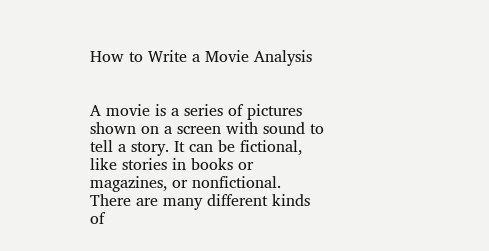How to Write a Movie Analysis


A movie is a series of pictures shown on a screen with sound to tell a story. It can be fictional, like stories in books or magazines, or nonfictional. There are many different kinds of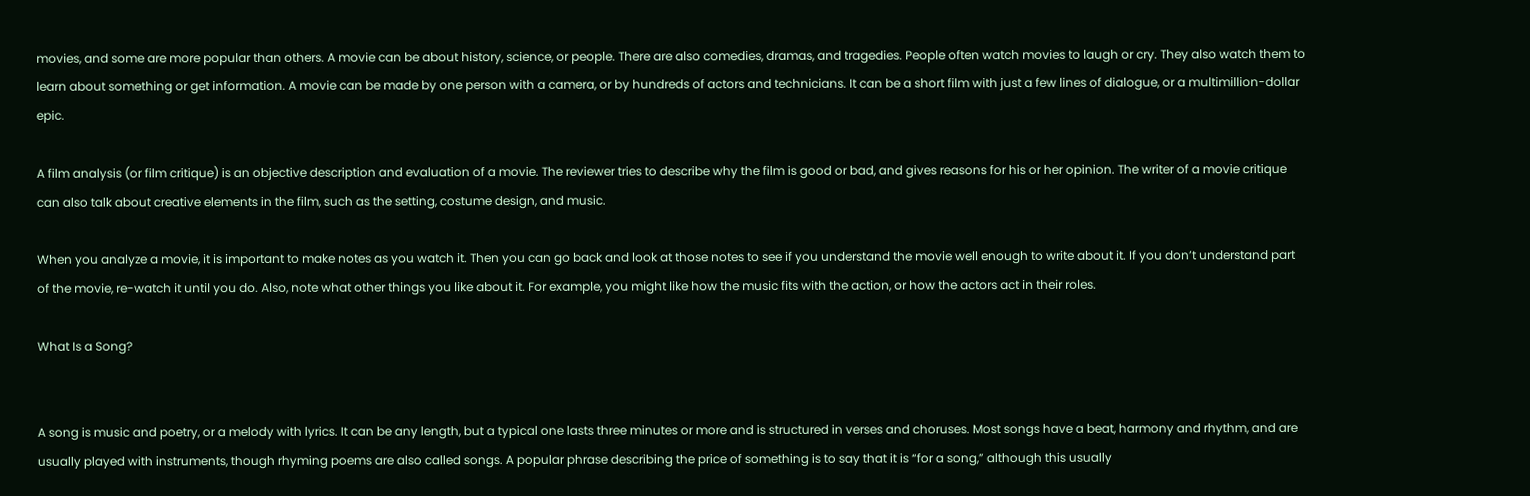movies, and some are more popular than others. A movie can be about history, science, or people. There are also comedies, dramas, and tragedies. People often watch movies to laugh or cry. They also watch them to learn about something or get information. A movie can be made by one person with a camera, or by hundreds of actors and technicians. It can be a short film with just a few lines of dialogue, or a multimillion-dollar epic.

A film analysis (or film critique) is an objective description and evaluation of a movie. The reviewer tries to describe why the film is good or bad, and gives reasons for his or her opinion. The writer of a movie critique can also talk about creative elements in the film, such as the setting, costume design, and music.

When you analyze a movie, it is important to make notes as you watch it. Then you can go back and look at those notes to see if you understand the movie well enough to write about it. If you don’t understand part of the movie, re-watch it until you do. Also, note what other things you like about it. For example, you might like how the music fits with the action, or how the actors act in their roles.

What Is a Song?


A song is music and poetry, or a melody with lyrics. It can be any length, but a typical one lasts three minutes or more and is structured in verses and choruses. Most songs have a beat, harmony and rhythm, and are usually played with instruments, though rhyming poems are also called songs. A popular phrase describing the price of something is to say that it is “for a song,” although this usually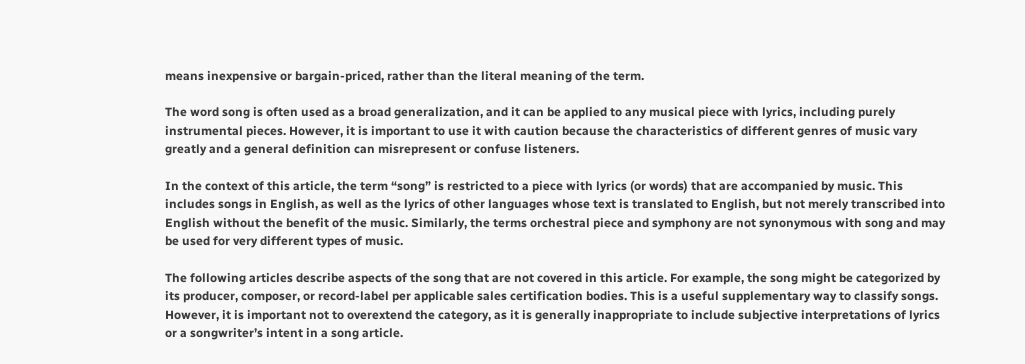means inexpensive or bargain-priced, rather than the literal meaning of the term.

The word song is often used as a broad generalization, and it can be applied to any musical piece with lyrics, including purely instrumental pieces. However, it is important to use it with caution because the characteristics of different genres of music vary greatly and a general definition can misrepresent or confuse listeners.

In the context of this article, the term “song” is restricted to a piece with lyrics (or words) that are accompanied by music. This includes songs in English, as well as the lyrics of other languages whose text is translated to English, but not merely transcribed into English without the benefit of the music. Similarly, the terms orchestral piece and symphony are not synonymous with song and may be used for very different types of music.

The following articles describe aspects of the song that are not covered in this article. For example, the song might be categorized by its producer, composer, or record-label per applicable sales certification bodies. This is a useful supplementary way to classify songs. However, it is important not to overextend the category, as it is generally inappropriate to include subjective interpretations of lyrics or a songwriter’s intent in a song article.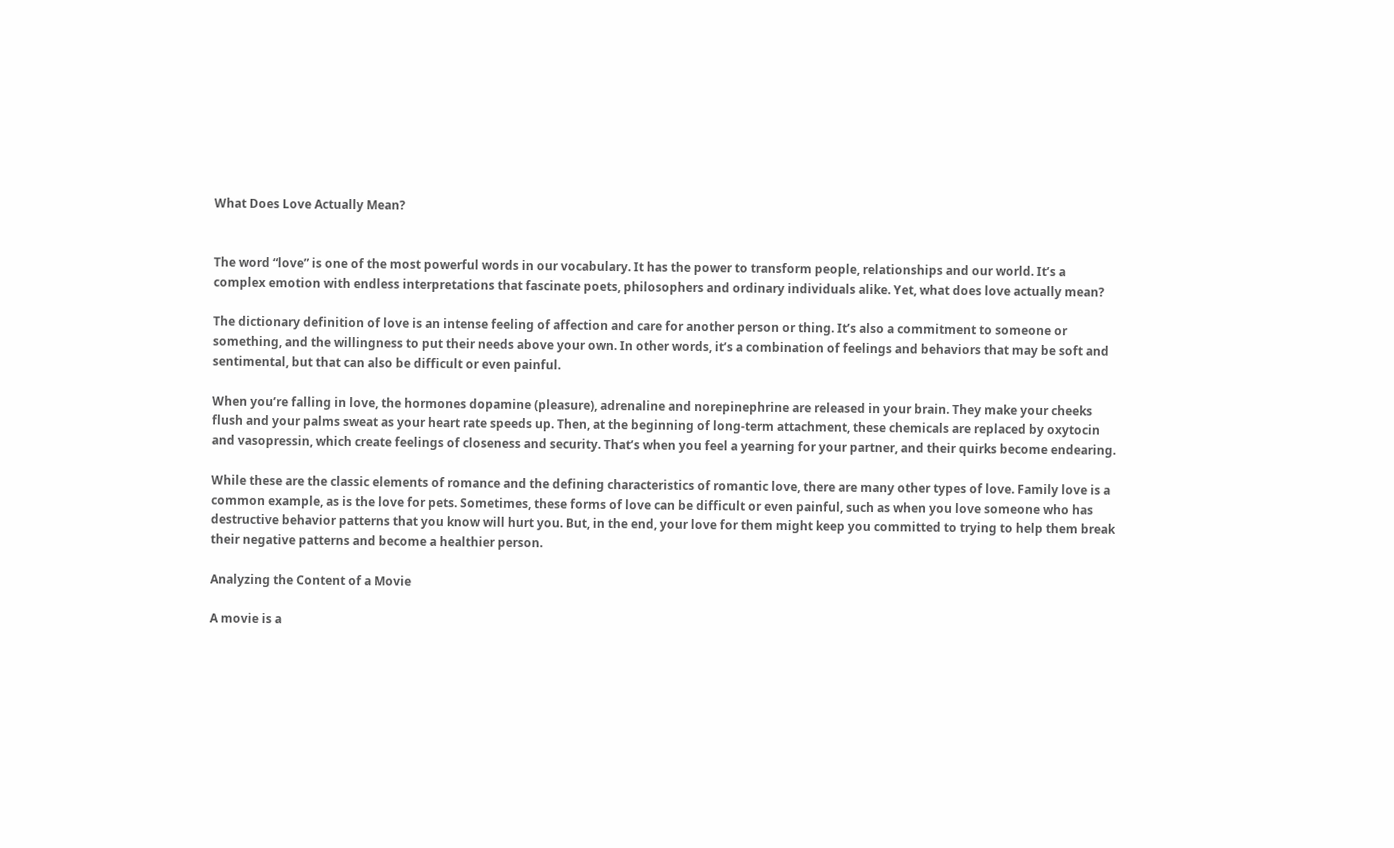What Does Love Actually Mean?


The word “love” is one of the most powerful words in our vocabulary. It has the power to transform people, relationships and our world. It’s a complex emotion with endless interpretations that fascinate poets, philosophers and ordinary individuals alike. Yet, what does love actually mean?

The dictionary definition of love is an intense feeling of affection and care for another person or thing. It’s also a commitment to someone or something, and the willingness to put their needs above your own. In other words, it’s a combination of feelings and behaviors that may be soft and sentimental, but that can also be difficult or even painful.

When you’re falling in love, the hormones dopamine (pleasure), adrenaline and norepinephrine are released in your brain. They make your cheeks flush and your palms sweat as your heart rate speeds up. Then, at the beginning of long-term attachment, these chemicals are replaced by oxytocin and vasopressin, which create feelings of closeness and security. That’s when you feel a yearning for your partner, and their quirks become endearing.

While these are the classic elements of romance and the defining characteristics of romantic love, there are many other types of love. Family love is a common example, as is the love for pets. Sometimes, these forms of love can be difficult or even painful, such as when you love someone who has destructive behavior patterns that you know will hurt you. But, in the end, your love for them might keep you committed to trying to help them break their negative patterns and become a healthier person.

Analyzing the Content of a Movie

A movie is a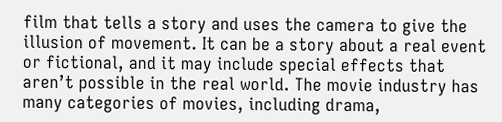film that tells a story and uses the camera to give the illusion of movement. It can be a story about a real event or fictional, and it may include special effects that aren’t possible in the real world. The movie industry has many categories of movies, including drama,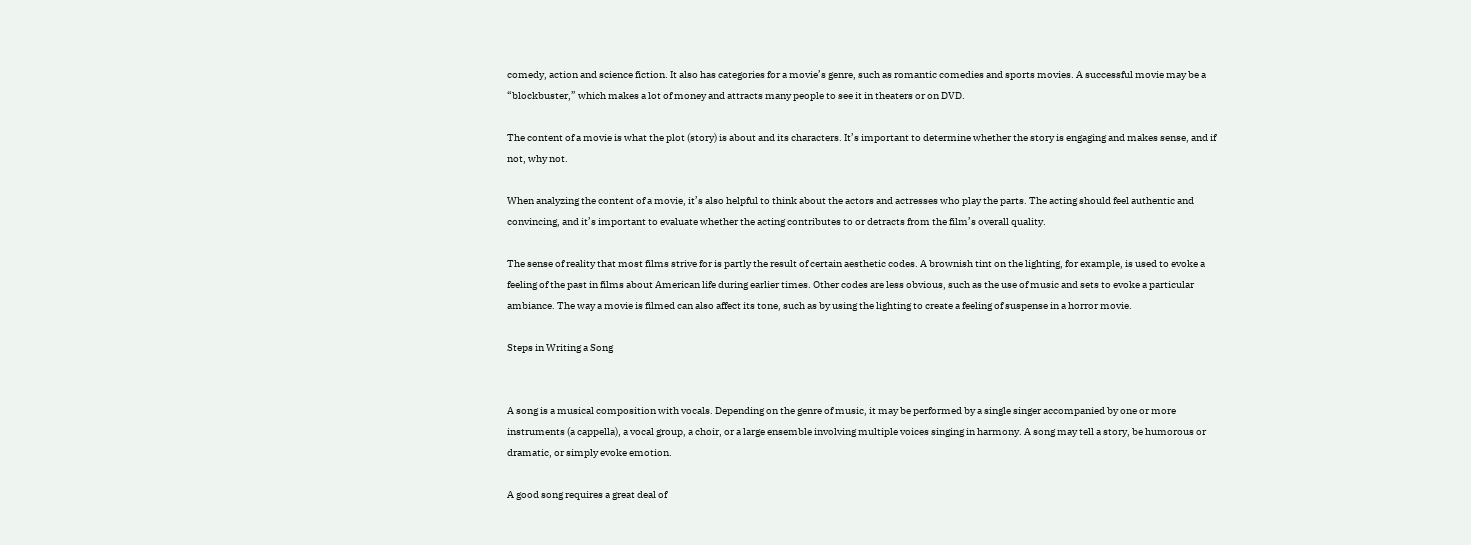comedy, action and science fiction. It also has categories for a movie’s genre, such as romantic comedies and sports movies. A successful movie may be a “blockbuster,” which makes a lot of money and attracts many people to see it in theaters or on DVD.

The content of a movie is what the plot (story) is about and its characters. It’s important to determine whether the story is engaging and makes sense, and if not, why not.

When analyzing the content of a movie, it’s also helpful to think about the actors and actresses who play the parts. The acting should feel authentic and convincing, and it’s important to evaluate whether the acting contributes to or detracts from the film’s overall quality.

The sense of reality that most films strive for is partly the result of certain aesthetic codes. A brownish tint on the lighting, for example, is used to evoke a feeling of the past in films about American life during earlier times. Other codes are less obvious, such as the use of music and sets to evoke a particular ambiance. The way a movie is filmed can also affect its tone, such as by using the lighting to create a feeling of suspense in a horror movie.

Steps in Writing a Song


A song is a musical composition with vocals. Depending on the genre of music, it may be performed by a single singer accompanied by one or more instruments (a cappella), a vocal group, a choir, or a large ensemble involving multiple voices singing in harmony. A song may tell a story, be humorous or dramatic, or simply evoke emotion.

A good song requires a great deal of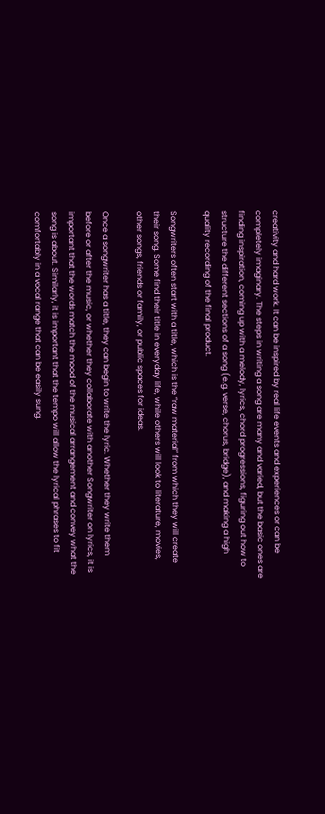creativity and hard work. It can be inspired by real life events and experiences or can be completely imaginary. The steps in writing a song are many and varied, but the basic ones are finding inspiration, coming up with a melody, lyrics, chord progressions, figuring out how to structure the different sections of a song (e.g. verse, chorus, bridge), and making a high quality recording of the final product.

Songwriters often start with a title, which is the “raw material” from which they will create their song. Some find their title in everyday life, while others will look to literature, movies, other songs, friends or family, or public spaces for ideas.

Once a songwriter has a title, they can begin to write the lyric. Whether they write them before or after the music, or whether they collaborate with another Songwriter on lyrics, it is important that the words match the mood of the musical arrangement and convey what the song is about. Similarly, it is important that the tempo will allow the lyrical phrases to fit comfortably in a vocal range that can be easily sung.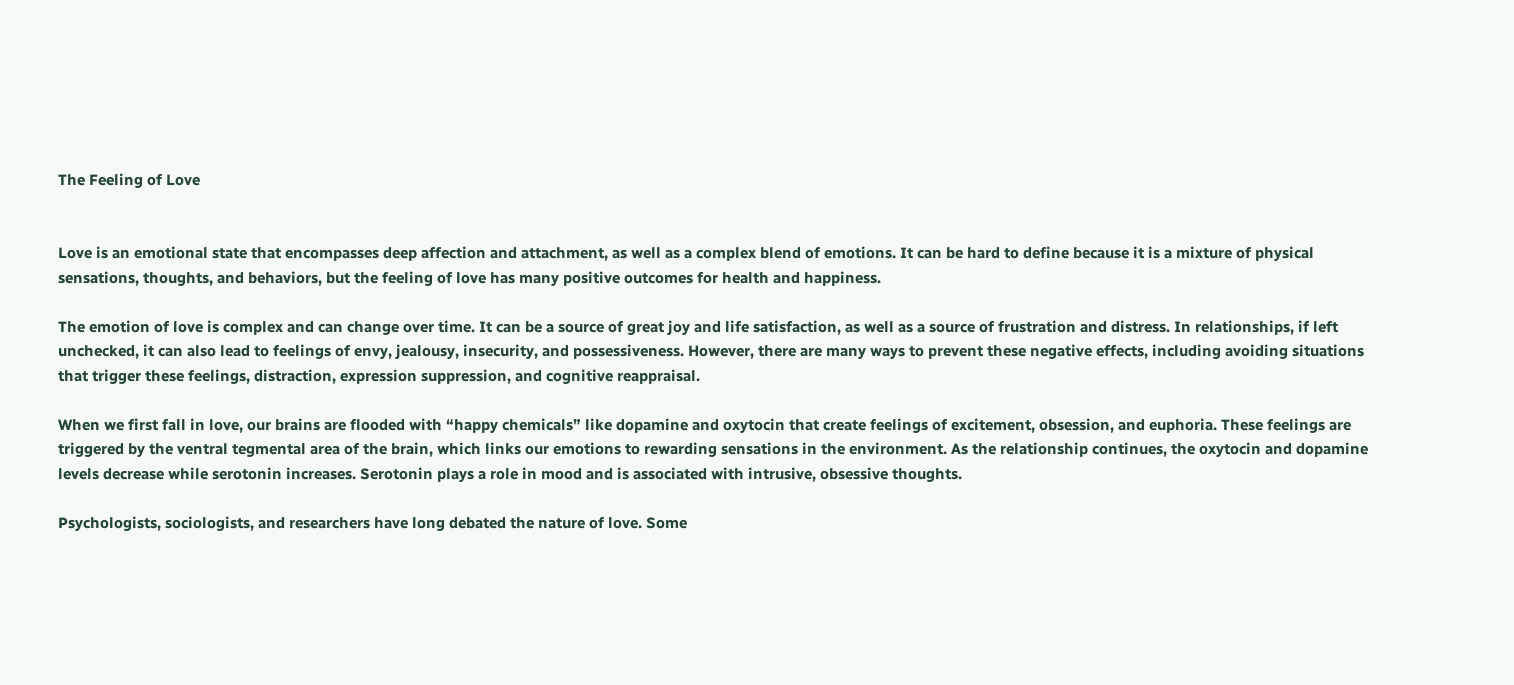The Feeling of Love


Love is an emotional state that encompasses deep affection and attachment, as well as a complex blend of emotions. It can be hard to define because it is a mixture of physical sensations, thoughts, and behaviors, but the feeling of love has many positive outcomes for health and happiness.

The emotion of love is complex and can change over time. It can be a source of great joy and life satisfaction, as well as a source of frustration and distress. In relationships, if left unchecked, it can also lead to feelings of envy, jealousy, insecurity, and possessiveness. However, there are many ways to prevent these negative effects, including avoiding situations that trigger these feelings, distraction, expression suppression, and cognitive reappraisal.

When we first fall in love, our brains are flooded with “happy chemicals” like dopamine and oxytocin that create feelings of excitement, obsession, and euphoria. These feelings are triggered by the ventral tegmental area of the brain, which links our emotions to rewarding sensations in the environment. As the relationship continues, the oxytocin and dopamine levels decrease while serotonin increases. Serotonin plays a role in mood and is associated with intrusive, obsessive thoughts.

Psychologists, sociologists, and researchers have long debated the nature of love. Some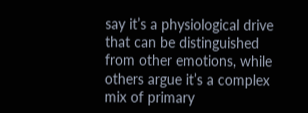say it’s a physiological drive that can be distinguished from other emotions, while others argue it’s a complex mix of primary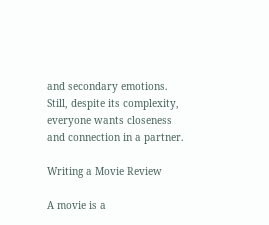and secondary emotions. Still, despite its complexity, everyone wants closeness and connection in a partner.

Writing a Movie Review

A movie is a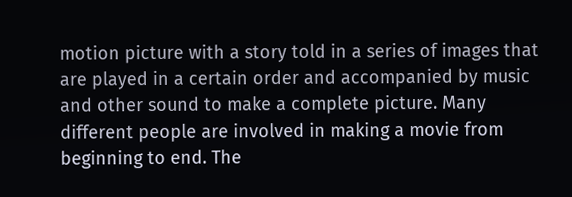motion picture with a story told in a series of images that are played in a certain order and accompanied by music and other sound to make a complete picture. Many different people are involved in making a movie from beginning to end. The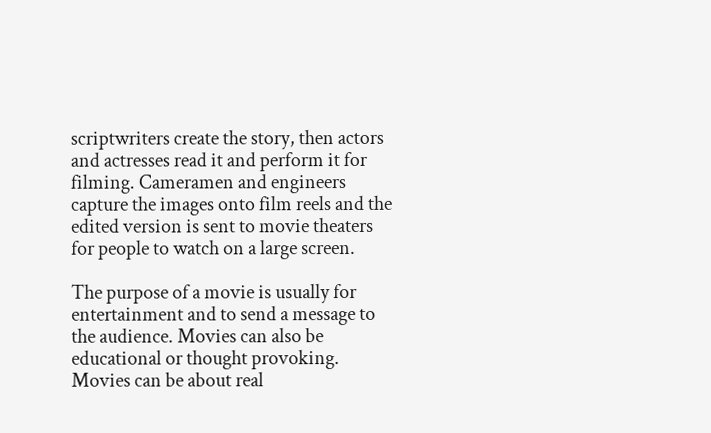scriptwriters create the story, then actors and actresses read it and perform it for filming. Cameramen and engineers capture the images onto film reels and the edited version is sent to movie theaters for people to watch on a large screen.

The purpose of a movie is usually for entertainment and to send a message to the audience. Movies can also be educational or thought provoking. Movies can be about real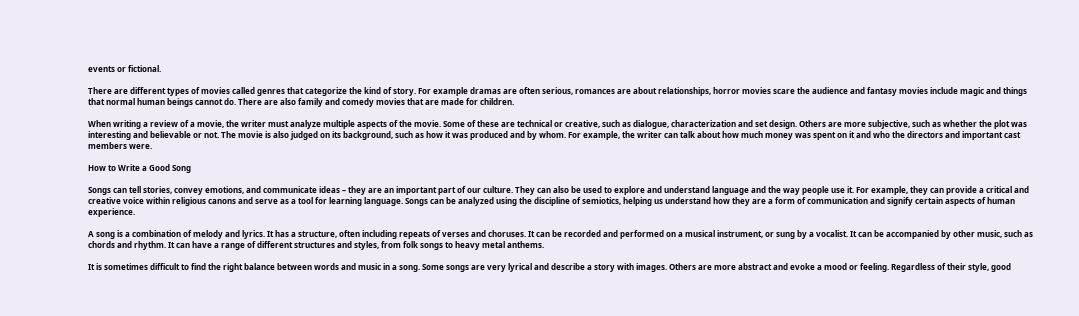events or fictional.

There are different types of movies called genres that categorize the kind of story. For example dramas are often serious, romances are about relationships, horror movies scare the audience and fantasy movies include magic and things that normal human beings cannot do. There are also family and comedy movies that are made for children.

When writing a review of a movie, the writer must analyze multiple aspects of the movie. Some of these are technical or creative, such as dialogue, characterization and set design. Others are more subjective, such as whether the plot was interesting and believable or not. The movie is also judged on its background, such as how it was produced and by whom. For example, the writer can talk about how much money was spent on it and who the directors and important cast members were.

How to Write a Good Song

Songs can tell stories, convey emotions, and communicate ideas – they are an important part of our culture. They can also be used to explore and understand language and the way people use it. For example, they can provide a critical and creative voice within religious canons and serve as a tool for learning language. Songs can be analyzed using the discipline of semiotics, helping us understand how they are a form of communication and signify certain aspects of human experience.

A song is a combination of melody and lyrics. It has a structure, often including repeats of verses and choruses. It can be recorded and performed on a musical instrument, or sung by a vocalist. It can be accompanied by other music, such as chords and rhythm. It can have a range of different structures and styles, from folk songs to heavy metal anthems.

It is sometimes difficult to find the right balance between words and music in a song. Some songs are very lyrical and describe a story with images. Others are more abstract and evoke a mood or feeling. Regardless of their style, good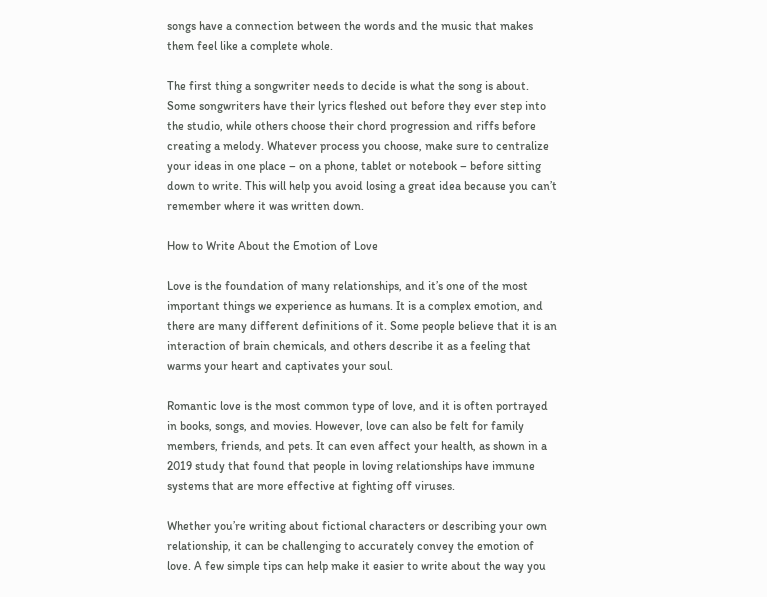songs have a connection between the words and the music that makes them feel like a complete whole.

The first thing a songwriter needs to decide is what the song is about. Some songwriters have their lyrics fleshed out before they ever step into the studio, while others choose their chord progression and riffs before creating a melody. Whatever process you choose, make sure to centralize your ideas in one place – on a phone, tablet or notebook – before sitting down to write. This will help you avoid losing a great idea because you can’t remember where it was written down.

How to Write About the Emotion of Love

Love is the foundation of many relationships, and it’s one of the most important things we experience as humans. It is a complex emotion, and there are many different definitions of it. Some people believe that it is an interaction of brain chemicals, and others describe it as a feeling that warms your heart and captivates your soul.

Romantic love is the most common type of love, and it is often portrayed in books, songs, and movies. However, love can also be felt for family members, friends, and pets. It can even affect your health, as shown in a 2019 study that found that people in loving relationships have immune systems that are more effective at fighting off viruses.

Whether you’re writing about fictional characters or describing your own relationship, it can be challenging to accurately convey the emotion of love. A few simple tips can help make it easier to write about the way you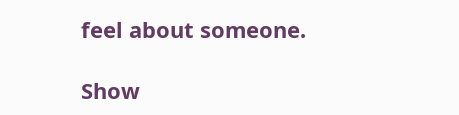feel about someone.

Show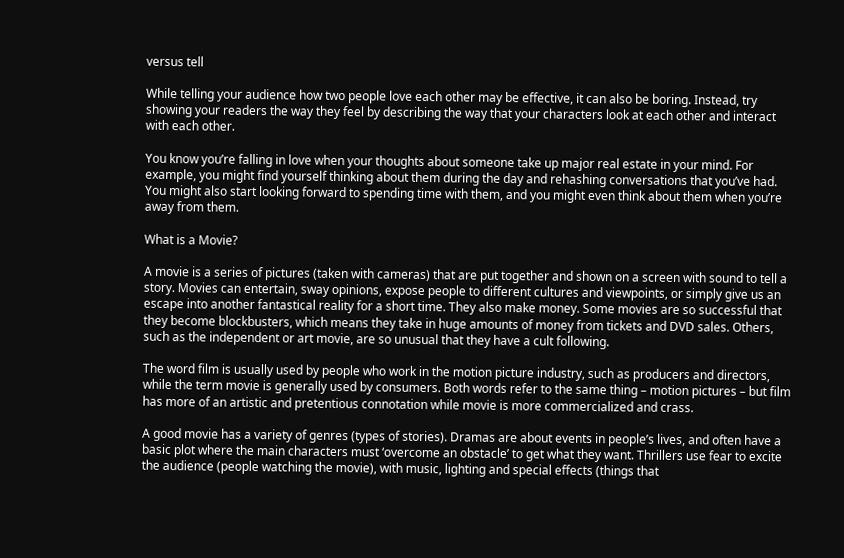versus tell

While telling your audience how two people love each other may be effective, it can also be boring. Instead, try showing your readers the way they feel by describing the way that your characters look at each other and interact with each other.

You know you’re falling in love when your thoughts about someone take up major real estate in your mind. For example, you might find yourself thinking about them during the day and rehashing conversations that you’ve had. You might also start looking forward to spending time with them, and you might even think about them when you’re away from them.

What is a Movie?

A movie is a series of pictures (taken with cameras) that are put together and shown on a screen with sound to tell a story. Movies can entertain, sway opinions, expose people to different cultures and viewpoints, or simply give us an escape into another fantastical reality for a short time. They also make money. Some movies are so successful that they become blockbusters, which means they take in huge amounts of money from tickets and DVD sales. Others, such as the independent or art movie, are so unusual that they have a cult following.

The word film is usually used by people who work in the motion picture industry, such as producers and directors, while the term movie is generally used by consumers. Both words refer to the same thing – motion pictures – but film has more of an artistic and pretentious connotation while movie is more commercialized and crass.

A good movie has a variety of genres (types of stories). Dramas are about events in people’s lives, and often have a basic plot where the main characters must ‘overcome an obstacle’ to get what they want. Thrillers use fear to excite the audience (people watching the movie), with music, lighting and special effects (things that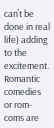can’t be done in real life) adding to the excitement. Romantic comedies or rom-coms are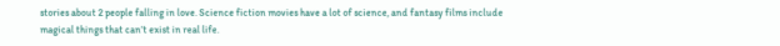stories about 2 people falling in love. Science fiction movies have a lot of science, and fantasy films include magical things that can’t exist in real life.